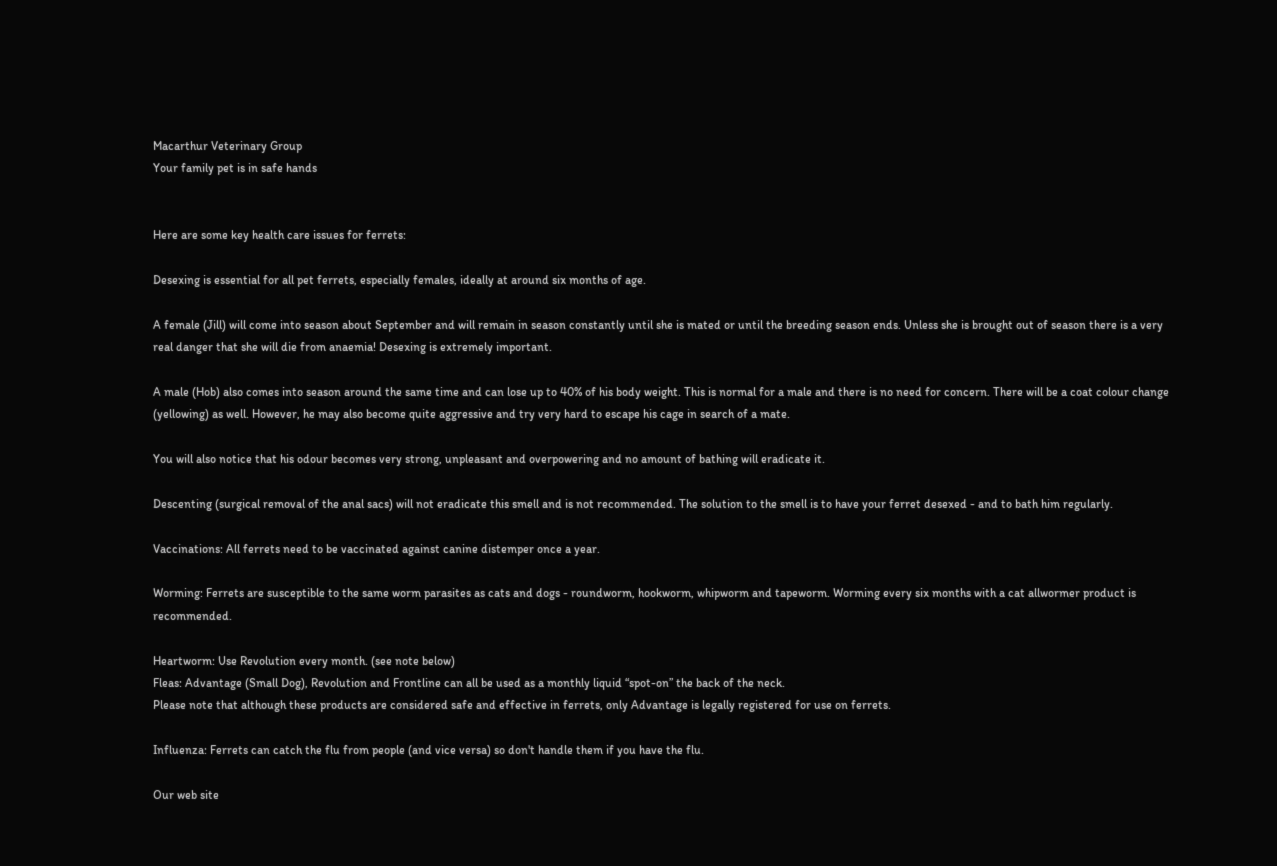Macarthur Veterinary Group
Your family pet is in safe hands


Here are some key health care issues for ferrets:

Desexing is essential for all pet ferrets, especially females, ideally at around six months of age.

A female (Jill) will come into season about September and will remain in season constantly until she is mated or until the breeding season ends. Unless she is brought out of season there is a very real danger that she will die from anaemia! Desexing is extremely important.

A male (Hob) also comes into season around the same time and can lose up to 40% of his body weight. This is normal for a male and there is no need for concern. There will be a coat colour change (yellowing) as well. However, he may also become quite aggressive and try very hard to escape his cage in search of a mate.

You will also notice that his odour becomes very strong, unpleasant and overpowering and no amount of bathing will eradicate it.

Descenting (surgical removal of the anal sacs) will not eradicate this smell and is not recommended. The solution to the smell is to have your ferret desexed - and to bath him regularly.

Vaccinations: All ferrets need to be vaccinated against canine distemper once a year.

Worming: Ferrets are susceptible to the same worm parasites as cats and dogs - roundworm, hookworm, whipworm and tapeworm. Worming every six months with a cat allwormer product is recommended.

Heartworm: Use Revolution every month. (see note below)
Fleas: Advantage (Small Dog), Revolution and Frontline can all be used as a monthly liquid “spot-on” the back of the neck.
Please note that although these products are considered safe and effective in ferrets, only Advantage is legally registered for use on ferrets.

Influenza: Ferrets can catch the flu from people (and vice versa) so don't handle them if you have the flu.

Our web site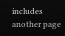includes another page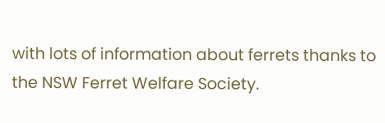with lots of information about ferrets thanks to the NSW Ferret Welfare Society.